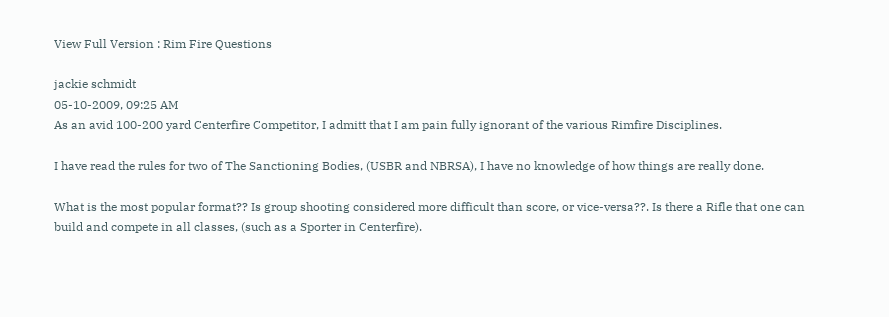View Full Version : Rim Fire Questions

jackie schmidt
05-10-2009, 09:25 AM
As an avid 100-200 yard Centerfire Competitor, I admitt that I am pain fully ignorant of the various Rimfire Disciplines.

I have read the rules for two of The Sanctioning Bodies, (USBR and NBRSA), I have no knowledge of how things are really done.

What is the most popular format?? Is group shooting considered more difficult than score, or vice-versa??. Is there a Rifle that one can build and compete in all classes, (such as a Sporter in Centerfire).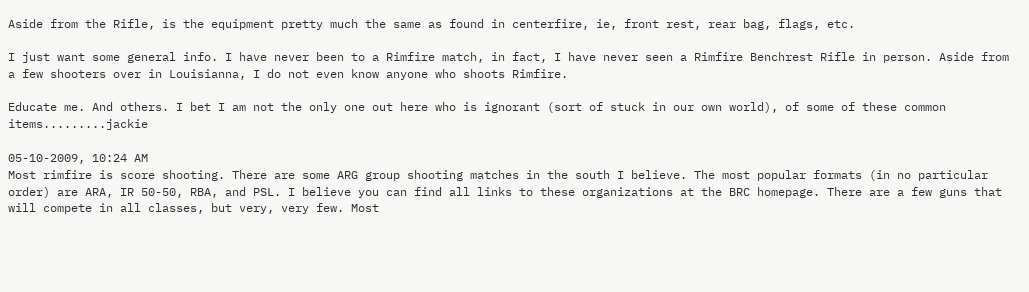Aside from the Rifle, is the equipment pretty much the same as found in centerfire, ie, front rest, rear bag, flags, etc.

I just want some general info. I have never been to a Rimfire match, in fact, I have never seen a Rimfire Benchrest Rifle in person. Aside from a few shooters over in Louisianna, I do not even know anyone who shoots Rimfire.

Educate me. And others. I bet I am not the only one out here who is ignorant (sort of stuck in our own world), of some of these common items.........jackie

05-10-2009, 10:24 AM
Most rimfire is score shooting. There are some ARG group shooting matches in the south I believe. The most popular formats (in no particular order) are ARA, IR 50-50, RBA, and PSL. I believe you can find all links to these organizations at the BRC homepage. There are a few guns that will compete in all classes, but very, very few. Most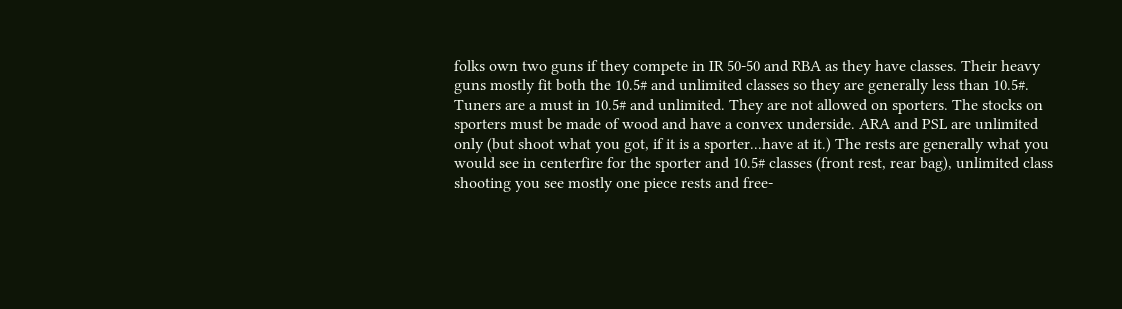folks own two guns if they compete in IR 50-50 and RBA as they have classes. Their heavy guns mostly fit both the 10.5# and unlimited classes so they are generally less than 10.5#. Tuners are a must in 10.5# and unlimited. They are not allowed on sporters. The stocks on sporters must be made of wood and have a convex underside. ARA and PSL are unlimited only (but shoot what you got, if it is a sporter...have at it.) The rests are generally what you would see in centerfire for the sporter and 10.5# classes (front rest, rear bag), unlimited class shooting you see mostly one piece rests and free-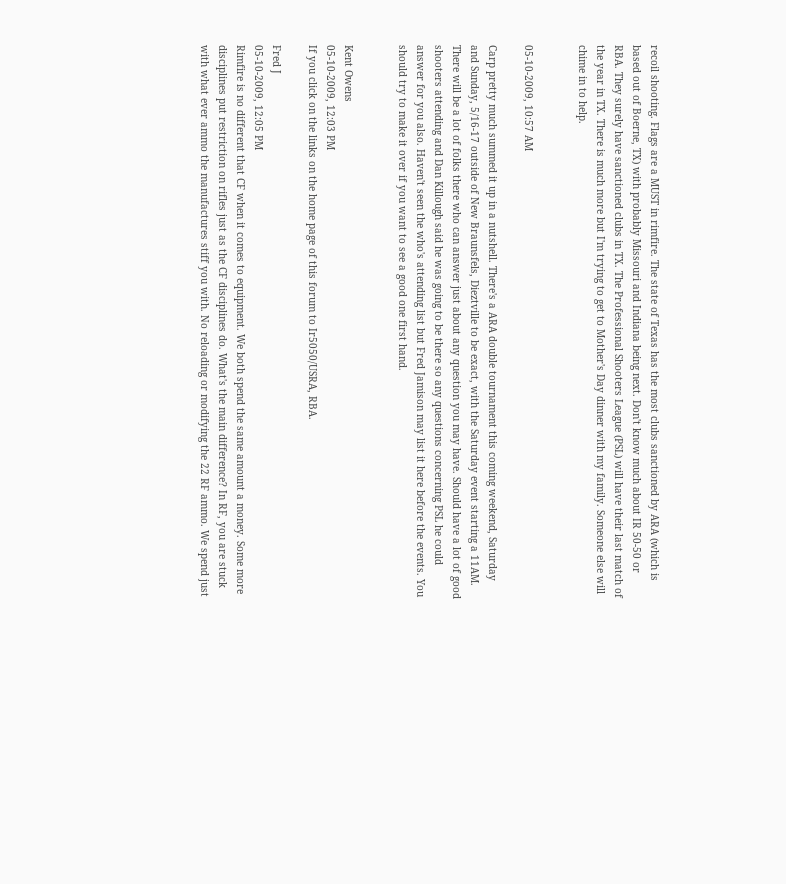recoil shooting. Flags are a MUST in rimfire. The state of Texas has the most clubs sanctioned by ARA (which is based out of Boerne, TX) with probably Missouri and Indiana being next. Don't know much about IR 50-50 or RBA. They surely have sanctioned clubs in TX. The Professional Shooters League (PSL) will have their last match of the year in TX. There is much more but I'm trying to get to Mother's Day dinner with my family. Someone else will chime in to help.


05-10-2009, 10:57 AM

Carp pretty much summed it up in a nutshell. There's a ARA double tournament this coming weekend, Saturday and Sunday, 5/16-17 outside of New Braunsfels, Dieztville to be exact, with the Saturday event starting a 11AM. There will be a lot of folks there who can answer just about any question you may have. Should have a lot of good shooters attending and Dan Killough said he was going to be there so any questions concerning PSL he could answer for you also. Haven't seen the who's attending list but Fred Jamison may list it here before the events. You should try to make it over if you want to see a good one first hand.


Kent Owens
05-10-2009, 12:03 PM
If you click on the links on the home page of this forum to Ir5050/USRA, RBA.

Fred J
05-10-2009, 12:05 PM
Rimfire is no different that CF when it comes to equipment. We both spend the same amount a money. Some more disciplines put restriction on rifles just as the CF disciplines do. What's the main difference? In RF, you are stuck with what ever ammo the manufactures stiff you with. No reloading or modifying the 22 RF ammo. We spend just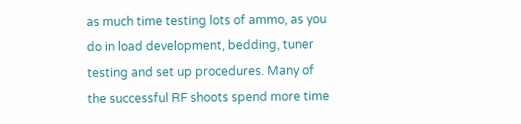as much time testing lots of ammo, as you do in load development, bedding, tuner testing and set up procedures. Many of the successful RF shoots spend more time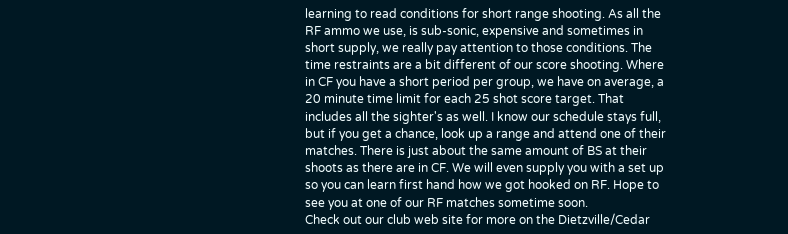learning to read conditions for short range shooting. As all the RF ammo we use, is sub-sonic, expensive and sometimes in short supply, we really pay attention to those conditions. The time restraints are a bit different of our score shooting. Where in CF you have a short period per group, we have on average, a 20 minute time limit for each 25 shot score target. That includes all the sighter's as well. I know our schedule stays full, but if you get a chance, look up a range and attend one of their matches. There is just about the same amount of BS at their shoots as there are in CF. We will even supply you with a set up so you can learn first hand how we got hooked on RF. Hope to see you at one of our RF matches sometime soon.
Check out our club web site for more on the Dietzville/Cedar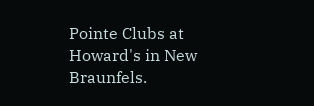Pointe Clubs at Howard's in New Braunfels.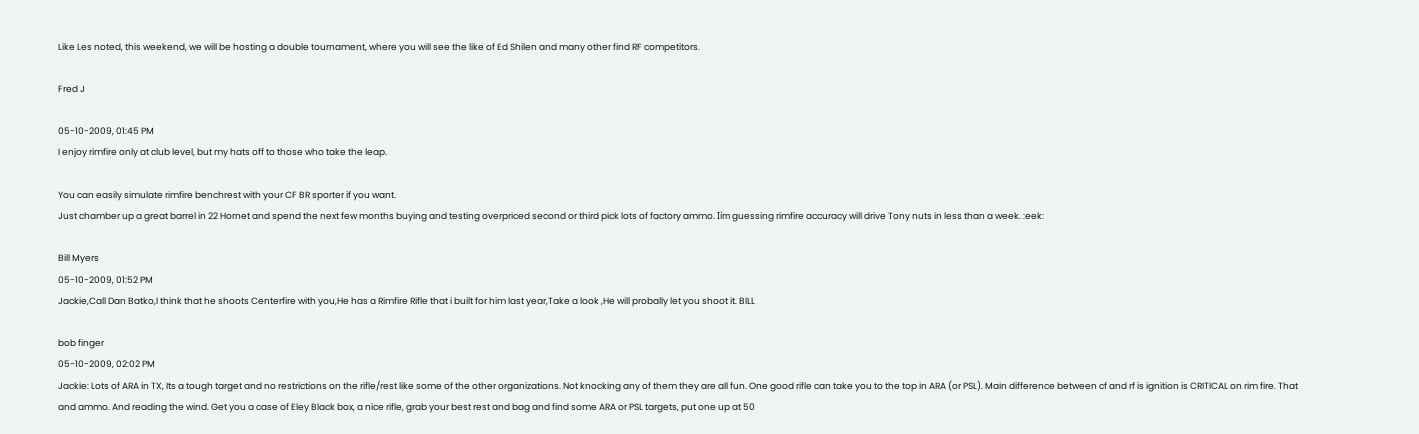Like Les noted, this weekend, we will be hosting a double tournament, where you will see the like of Ed Shilen and many other find RF competitors.

Fred J

05-10-2009, 01:45 PM
I enjoy rimfire only at club level, but my hats off to those who take the leap.

You can easily simulate rimfire benchrest with your CF BR sporter if you want.
Just chamber up a great barrel in 22 Hornet and spend the next few months buying and testing overpriced second or third pick lots of factory ammo. Iím guessing rimfire accuracy will drive Tony nuts in less than a week. :eek:

Bill Myers
05-10-2009, 01:52 PM
Jackie,Call Dan Batko,I think that he shoots Centerfire with you,He has a Rimfire Rifle that i built for him last year,Take a look ,He will probally let you shoot it. BILL

bob finger
05-10-2009, 02:02 PM
Jackie: Lots of ARA in TX, Its a tough target and no restrictions on the rifle/rest like some of the other organizations. Not knocking any of them they are all fun. One good rifle can take you to the top in ARA (or PSL). Main difference between cf and rf is ignition is CRITICAL on rim fire. That and ammo. And reading the wind. Get you a case of Eley Black box, a nice rifle, grab your best rest and bag and find some ARA or PSL targets, put one up at 50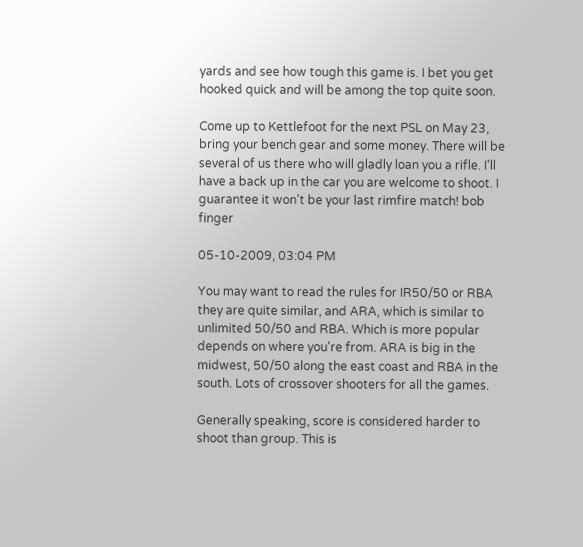yards and see how tough this game is. I bet you get hooked quick and will be among the top quite soon.

Come up to Kettlefoot for the next PSL on May 23, bring your bench gear and some money. There will be several of us there who will gladly loan you a rifle. I'll have a back up in the car you are welcome to shoot. I guarantee it won't be your last rimfire match! bob finger

05-10-2009, 03:04 PM

You may want to read the rules for IR50/50 or RBA they are quite similar, and ARA, which is similar to unlimited 50/50 and RBA. Which is more popular depends on where you're from. ARA is big in the midwest, 50/50 along the east coast and RBA in the south. Lots of crossover shooters for all the games.

Generally speaking, score is considered harder to shoot than group. This is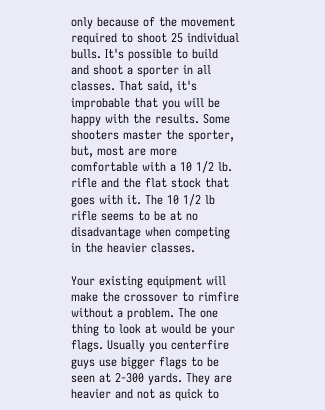only because of the movement required to shoot 25 individual bulls. It's possible to build and shoot a sporter in all classes. That said, it's improbable that you will be happy with the results. Some shooters master the sporter, but, most are more comfortable with a 10 1/2 lb. rifle and the flat stock that goes with it. The 10 1/2 lb rifle seems to be at no disadvantage when competing in the heavier classes.

Your existing equipment will make the crossover to rimfire without a problem. The one thing to look at would be your flags. Usually you centerfire guys use bigger flags to be seen at 2-300 yards. They are heavier and not as quick to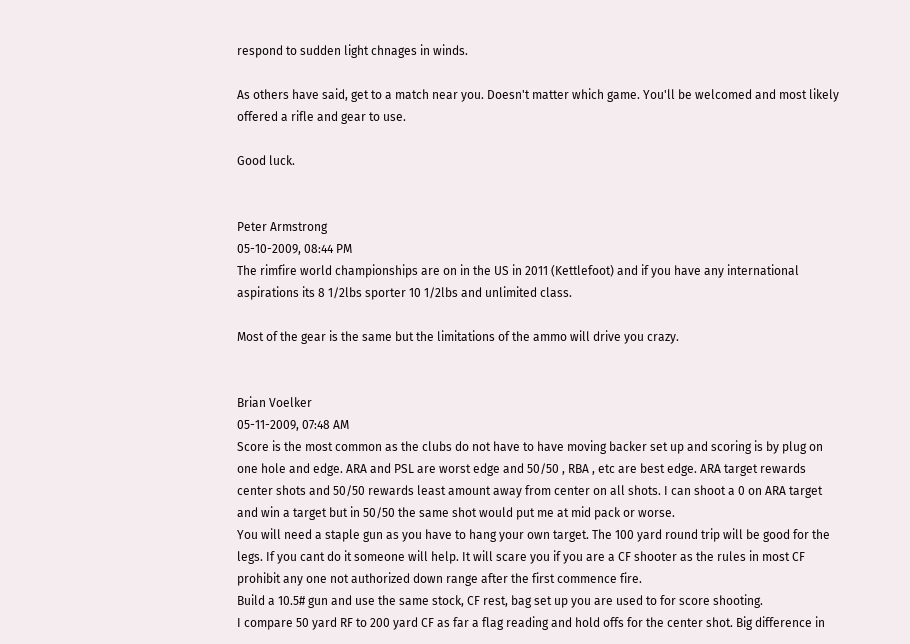respond to sudden light chnages in winds.

As others have said, get to a match near you. Doesn't matter which game. You'll be welcomed and most likely offered a rifle and gear to use.

Good luck.


Peter Armstrong
05-10-2009, 08:44 PM
The rimfire world championships are on in the US in 2011 (Kettlefoot) and if you have any international aspirations its 8 1/2lbs sporter 10 1/2lbs and unlimited class.

Most of the gear is the same but the limitations of the ammo will drive you crazy.


Brian Voelker
05-11-2009, 07:48 AM
Score is the most common as the clubs do not have to have moving backer set up and scoring is by plug on one hole and edge. ARA and PSL are worst edge and 50/50 , RBA , etc are best edge. ARA target rewards center shots and 50/50 rewards least amount away from center on all shots. I can shoot a 0 on ARA target and win a target but in 50/50 the same shot would put me at mid pack or worse.
You will need a staple gun as you have to hang your own target. The 100 yard round trip will be good for the legs. If you cant do it someone will help. It will scare you if you are a CF shooter as the rules in most CF prohibit any one not authorized down range after the first commence fire.
Build a 10.5# gun and use the same stock, CF rest, bag set up you are used to for score shooting.
I compare 50 yard RF to 200 yard CF as far a flag reading and hold offs for the center shot. Big difference in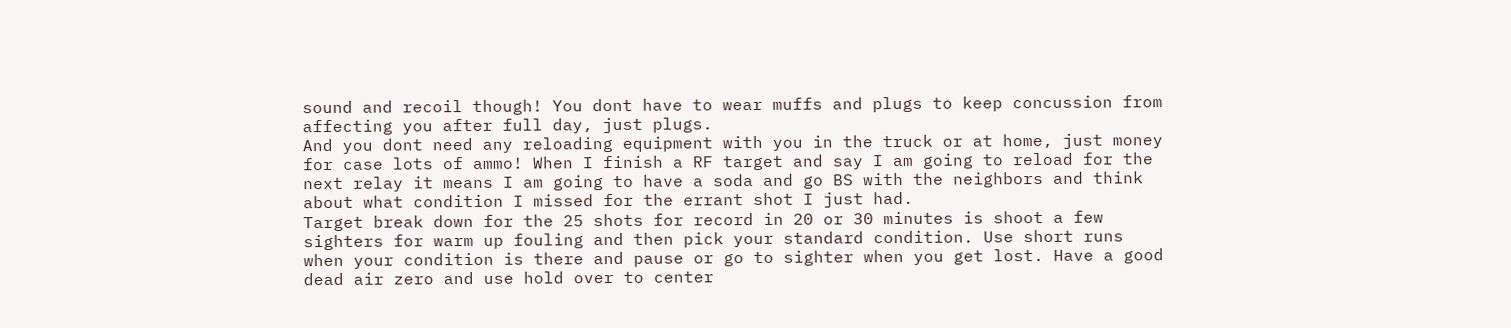sound and recoil though! You dont have to wear muffs and plugs to keep concussion from affecting you after full day, just plugs.
And you dont need any reloading equipment with you in the truck or at home, just money for case lots of ammo! When I finish a RF target and say I am going to reload for the next relay it means I am going to have a soda and go BS with the neighbors and think about what condition I missed for the errant shot I just had.
Target break down for the 25 shots for record in 20 or 30 minutes is shoot a few sighters for warm up fouling and then pick your standard condition. Use short runs when your condition is there and pause or go to sighter when you get lost. Have a good dead air zero and use hold over to center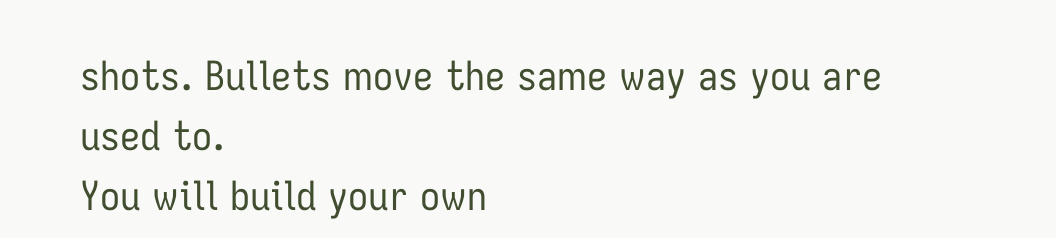shots. Bullets move the same way as you are used to.
You will build your own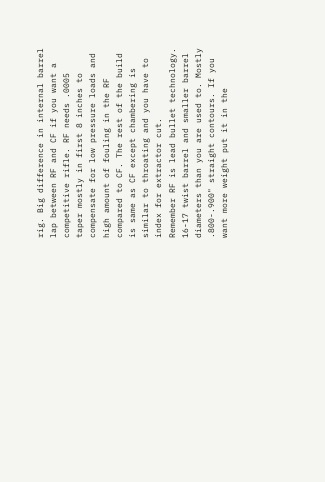rig. Big difference in internal barrel lap between RF and CF if you want a competitive rifle. RF needs .0005 taper mostly in first 8 inches to compensate for low pressure loads and high amount of fouling in the RF compared to CF. The rest of the build is same as CF except chambering is similar to throating and you have to index for extractor cut.
Remember RF is lead bullet technology. 16-17 twist barrel and smaller barrel diameters than you are used to. Mostly .800-.900" straight contours. If you want more weight put it in the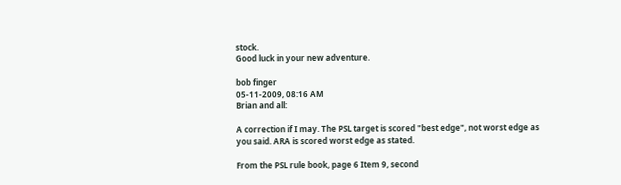stock.
Good luck in your new adventure.

bob finger
05-11-2009, 08:16 AM
Brian and all:

A correction if I may. The PSL target is scored "best edge", not worst edge as you said. ARA is scored worst edge as stated.

From the PSL rule book, page 6 Item 9, second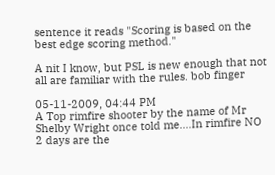sentence it reads "Scoring is based on the best edge scoring method."

A nit I know, but PSL is new enough that not all are familiar with the rules. bob finger

05-11-2009, 04:44 PM
A Top rimfire shooter by the name of Mr Shelby Wright once told me....In rimfire NO 2 days are the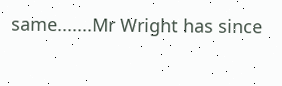same.......Mr Wright has since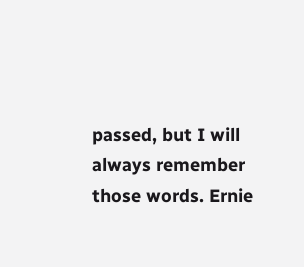passed, but I will always remember those words. Ernie